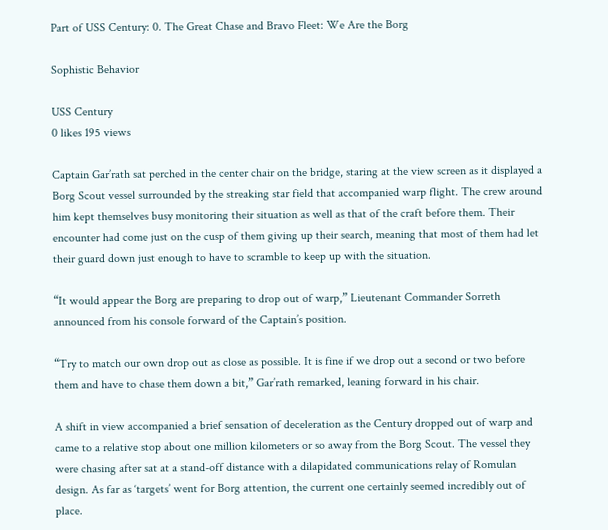Part of USS Century: 0. The Great Chase and Bravo Fleet: We Are the Borg

Sophistic Behavior

USS Century
0 likes 195 views

Captain Gar’rath sat perched in the center chair on the bridge, staring at the view screen as it displayed a Borg Scout vessel surrounded by the streaking star field that accompanied warp flight. The crew around him kept themselves busy monitoring their situation as well as that of the craft before them. Their encounter had come just on the cusp of them giving up their search, meaning that most of them had let their guard down just enough to have to scramble to keep up with the situation.

“It would appear the Borg are preparing to drop out of warp,” Lieutenant Commander Sorreth announced from his console forward of the Captain’s position.

“Try to match our own drop out as close as possible. It is fine if we drop out a second or two before them and have to chase them down a bit,” Gar’rath remarked, leaning forward in his chair.

A shift in view accompanied a brief sensation of deceleration as the Century dropped out of warp and came to a relative stop about one million kilometers or so away from the Borg Scout. The vessel they were chasing after sat at a stand-off distance with a dilapidated communications relay of Romulan design. As far as ‘targets’ went for Borg attention, the current one certainly seemed incredibly out of place.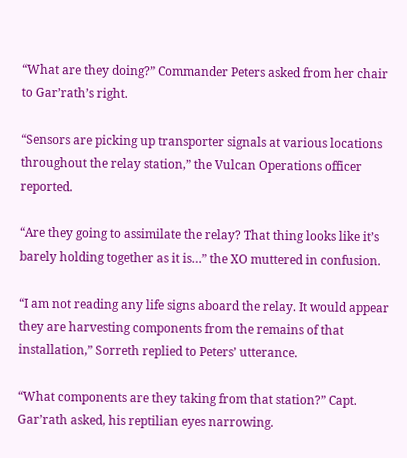“What are they doing?” Commander Peters asked from her chair to Gar’rath’s right.

“Sensors are picking up transporter signals at various locations throughout the relay station,” the Vulcan Operations officer reported.

“Are they going to assimilate the relay? That thing looks like it’s barely holding together as it is…” the XO muttered in confusion.

“I am not reading any life signs aboard the relay. It would appear they are harvesting components from the remains of that installation,” Sorreth replied to Peters’ utterance.

“What components are they taking from that station?” Capt. Gar’rath asked, his reptilian eyes narrowing.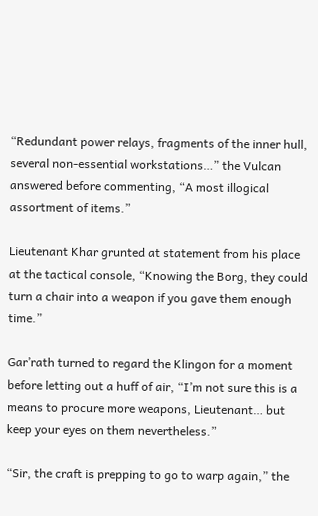“Redundant power relays, fragments of the inner hull, several non-essential workstations…” the Vulcan answered before commenting, “A most illogical assortment of items.”

Lieutenant Khar grunted at statement from his place at the tactical console, “Knowing the Borg, they could turn a chair into a weapon if you gave them enough time.”

Gar’rath turned to regard the Klingon for a moment before letting out a huff of air, “I’m not sure this is a means to procure more weapons, Lieutenant… but keep your eyes on them nevertheless.”

“Sir, the craft is prepping to go to warp again,” the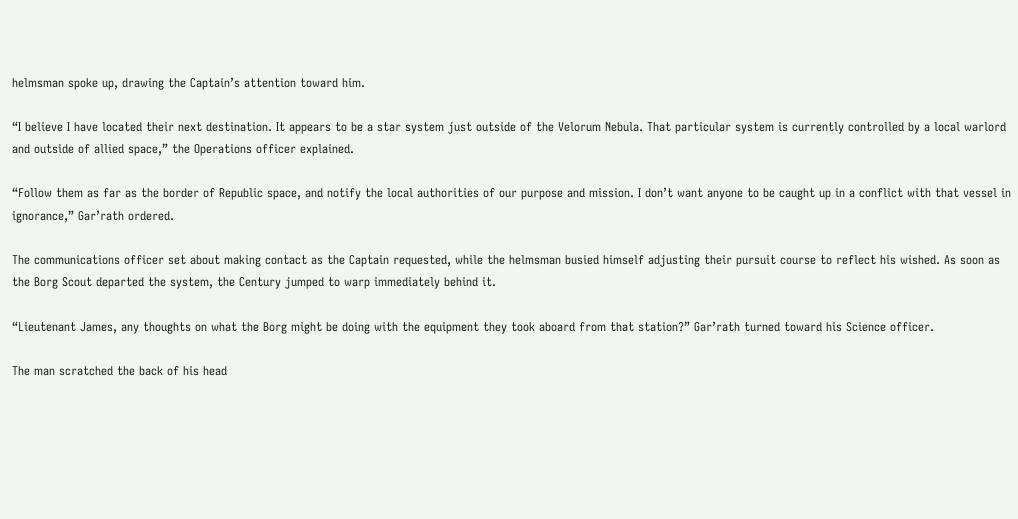helmsman spoke up, drawing the Captain’s attention toward him.

“I believe I have located their next destination. It appears to be a star system just outside of the Velorum Nebula. That particular system is currently controlled by a local warlord and outside of allied space,” the Operations officer explained.

“Follow them as far as the border of Republic space, and notify the local authorities of our purpose and mission. I don’t want anyone to be caught up in a conflict with that vessel in ignorance,” Gar’rath ordered.

The communications officer set about making contact as the Captain requested, while the helmsman busied himself adjusting their pursuit course to reflect his wished. As soon as the Borg Scout departed the system, the Century jumped to warp immediately behind it.

“Lieutenant James, any thoughts on what the Borg might be doing with the equipment they took aboard from that station?” Gar’rath turned toward his Science officer.

The man scratched the back of his head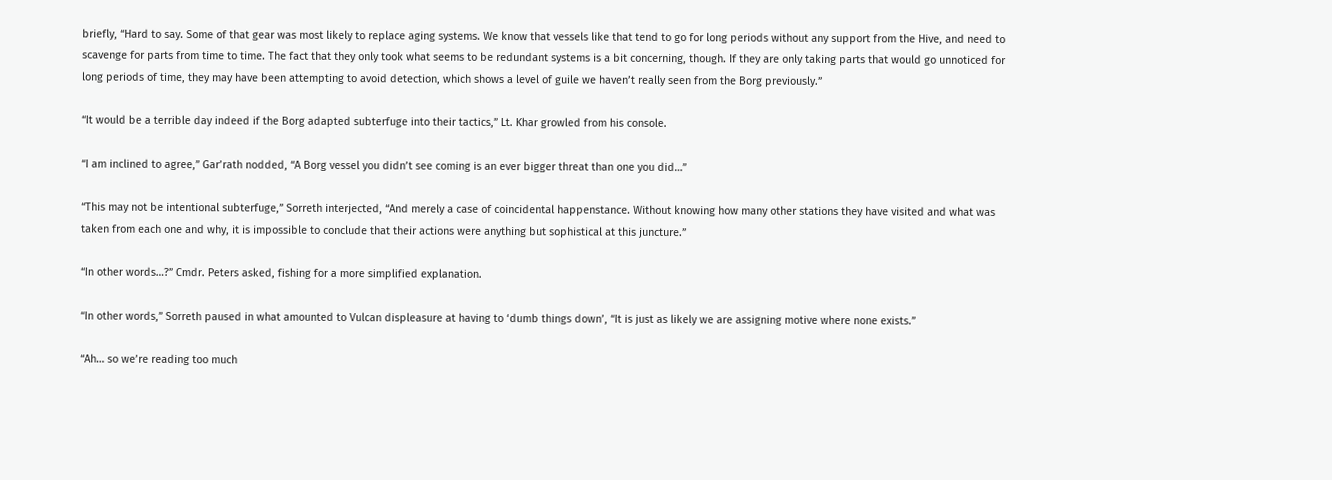briefly, “Hard to say. Some of that gear was most likely to replace aging systems. We know that vessels like that tend to go for long periods without any support from the Hive, and need to scavenge for parts from time to time. The fact that they only took what seems to be redundant systems is a bit concerning, though. If they are only taking parts that would go unnoticed for long periods of time, they may have been attempting to avoid detection, which shows a level of guile we haven’t really seen from the Borg previously.”

“It would be a terrible day indeed if the Borg adapted subterfuge into their tactics,” Lt. Khar growled from his console.

“I am inclined to agree,” Gar’rath nodded, “A Borg vessel you didn’t see coming is an ever bigger threat than one you did…”

“This may not be intentional subterfuge,” Sorreth interjected, “And merely a case of coincidental happenstance. Without knowing how many other stations they have visited and what was taken from each one and why, it is impossible to conclude that their actions were anything but sophistical at this juncture.”

“In other words…?” Cmdr. Peters asked, fishing for a more simplified explanation.

“In other words,” Sorreth paused in what amounted to Vulcan displeasure at having to ‘dumb things down’, “It is just as likely we are assigning motive where none exists.”

“Ah… so we’re reading too much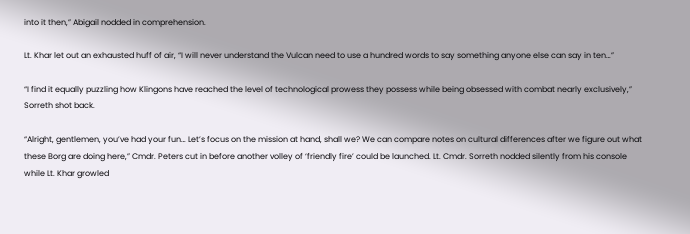into it then,” Abigail nodded in comprehension.

Lt. Khar let out an exhausted huff of air, “I will never understand the Vulcan need to use a hundred words to say something anyone else can say in ten…”

“I find it equally puzzling how Klingons have reached the level of technological prowess they possess while being obsessed with combat nearly exclusively,” Sorreth shot back.

“Alright, gentlemen, you’ve had your fun… Let’s focus on the mission at hand, shall we? We can compare notes on cultural differences after we figure out what these Borg are doing here,” Cmdr. Peters cut in before another volley of ‘friendly fire’ could be launched. Lt. Cmdr. Sorreth nodded silently from his console while Lt. Khar growled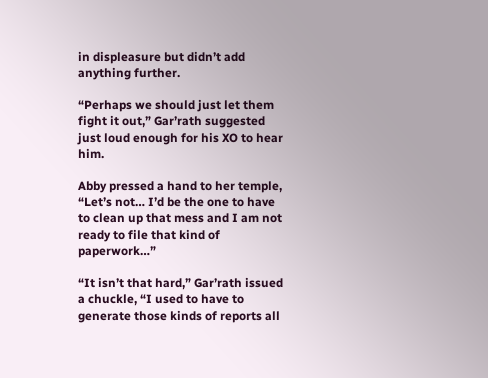in displeasure but didn’t add anything further.

“Perhaps we should just let them fight it out,” Gar’rath suggested just loud enough for his XO to hear him.

Abby pressed a hand to her temple, “Let’s not… I’d be the one to have to clean up that mess and I am not ready to file that kind of paperwork…”

“It isn’t that hard,” Gar’rath issued a chuckle, “I used to have to generate those kinds of reports all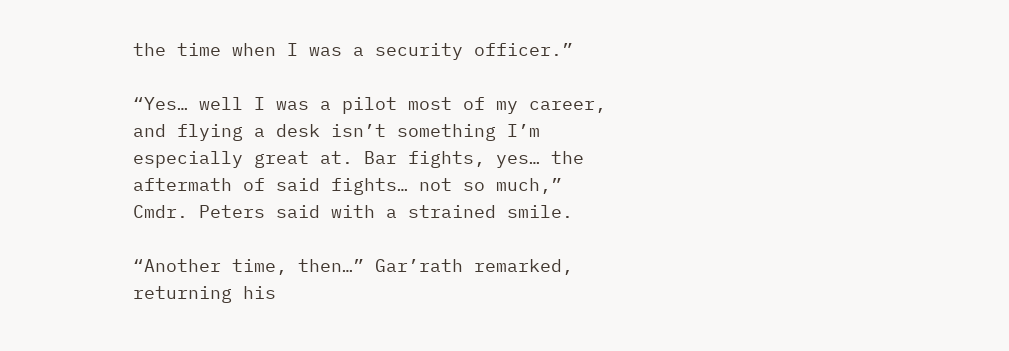the time when I was a security officer.”

“Yes… well I was a pilot most of my career, and flying a desk isn’t something I’m especially great at. Bar fights, yes… the aftermath of said fights… not so much,” Cmdr. Peters said with a strained smile.

“Another time, then…” Gar’rath remarked, returning his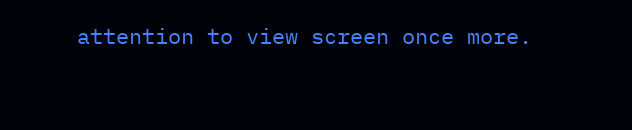attention to view screen once more.